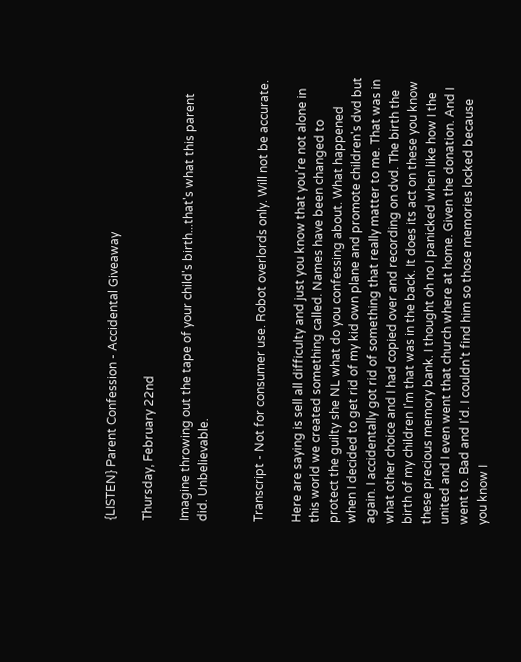{LISTEN} Parent Confession - Accidental Giveaway

Thursday, February 22nd

Imagine throwing out the tape of your child's birth...that's what this parent did. Unbelievable.


Transcript - Not for consumer use. Robot overlords only. Will not be accurate.

Here are saying is sell all difficulty and just you know that you're not alone in this world we created something called. Names have been changed to protect the guilty she NL what do you confessing about. What happened when I decided to get rid of my kid own plane and promote children's dvd but again. I accidentally got rid of something that really matter to me. That was in what other choice and I had copied over and recording on dvd. The birth the birth of my children I'm that was in the back. It does its act on these you know these precious memory bank. I thought oh no I panicked when like how I the united and I even went that church where at home. Given the donation. And I went to. Bad and I'd. I couldn't find him so those memories locked because you know I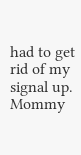had to get rid of my signal up. Mommy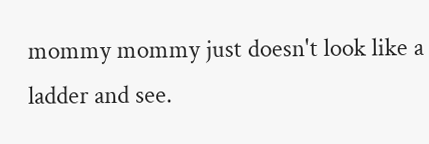mommy mommy just doesn't look like a ladder and see.